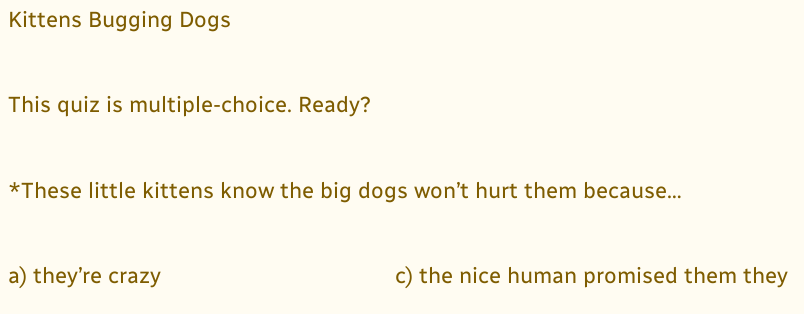Kittens Bugging Dogs

This quiz is multiple-choice. Ready?

*These little kittens know the big dogs won’t hurt them because…

a) they’re crazy                                       c) the nice human promised them they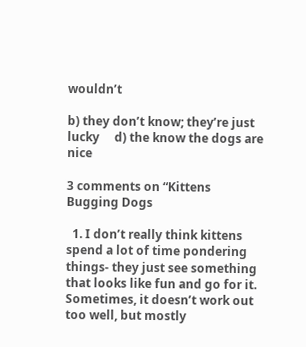wouldn’t

b) they don’t know; they’re just lucky     d) the know the dogs are nice

3 comments on “Kittens Bugging Dogs

  1. I don’t really think kittens spend a lot of time pondering things- they just see something that looks like fun and go for it. Sometimes, it doesn’t work out too well, but mostly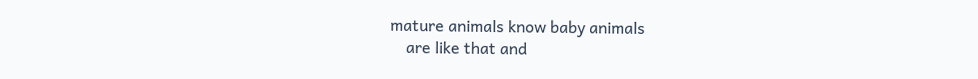mature animals know baby animals
    are like that and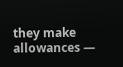they make allowances —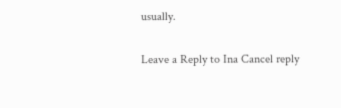usually.

Leave a Reply to Ina Cancel reply